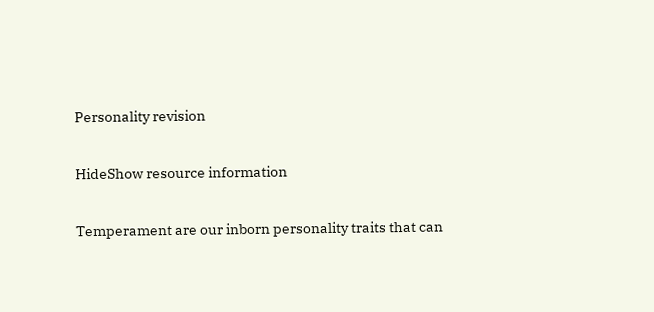Personality revision

HideShow resource information

Temperament are our inborn personality traits that can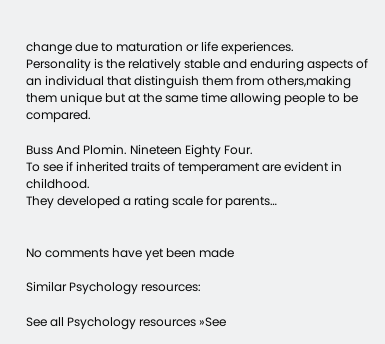change due to maturation or life experiences.
Personality is the relatively stable and enduring aspects of an individual that distinguish them from others,making them unique but at the same time allowing people to be compared.

Buss And Plomin. Nineteen Eighty Four.
To see if inherited traits of temperament are evident in childhood.
They developed a rating scale for parents…


No comments have yet been made

Similar Psychology resources:

See all Psychology resources »See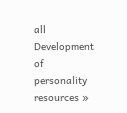all Development of personality resources »